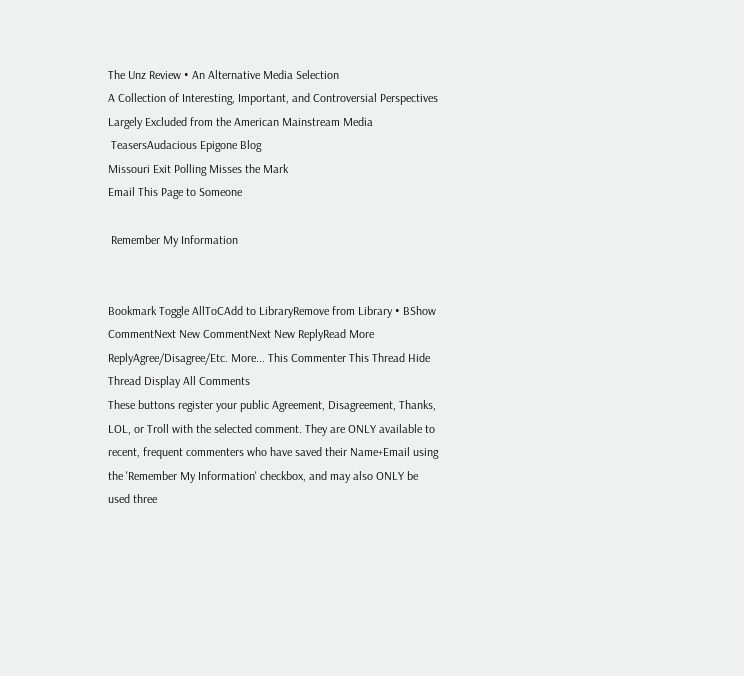The Unz Review • An Alternative Media Selection
A Collection of Interesting, Important, and Controversial Perspectives Largely Excluded from the American Mainstream Media
 TeasersAudacious Epigone Blog
Missouri Exit Polling Misses the Mark
Email This Page to Someone

 Remember My Information


Bookmark Toggle AllToCAdd to LibraryRemove from Library • BShow CommentNext New CommentNext New ReplyRead More
ReplyAgree/Disagree/Etc. More... This Commenter This Thread Hide Thread Display All Comments
These buttons register your public Agreement, Disagreement, Thanks, LOL, or Troll with the selected comment. They are ONLY available to recent, frequent commenters who have saved their Name+Email using the 'Remember My Information' checkbox, and may also ONLY be used three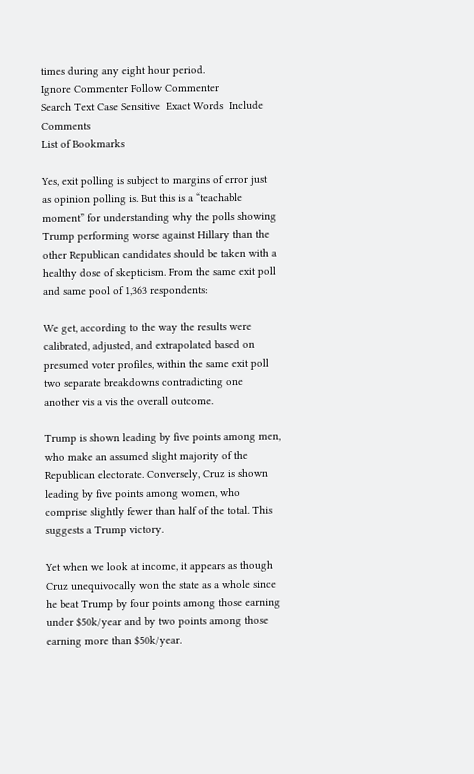times during any eight hour period.
Ignore Commenter Follow Commenter
Search Text Case Sensitive  Exact Words  Include Comments
List of Bookmarks

Yes, exit polling is subject to margins of error just as opinion polling is. But this is a “teachable moment” for understanding why the polls showing Trump performing worse against Hillary than the other Republican candidates should be taken with a healthy dose of skepticism. From the same exit poll and same pool of 1,363 respondents:

We get, according to the way the results were calibrated, adjusted, and extrapolated based on presumed voter profiles, within the same exit poll two separate breakdowns contradicting one another vis a vis the overall outcome.

Trump is shown leading by five points among men, who make an assumed slight majority of the Republican electorate. Conversely, Cruz is shown leading by five points among women, who comprise slightly fewer than half of the total. This suggests a Trump victory.

Yet when we look at income, it appears as though Cruz unequivocally won the state as a whole since he beat Trump by four points among those earning under $50k/year and by two points among those earning more than $50k/year.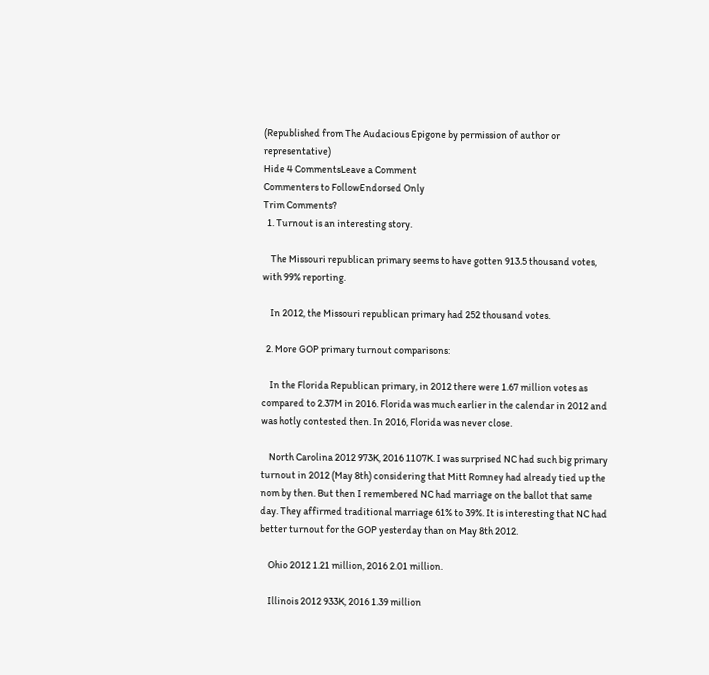(Republished from The Audacious Epigone by permission of author or representative)
Hide 4 CommentsLeave a Comment
Commenters to FollowEndorsed Only
Trim Comments?
  1. Turnout is an interesting story.

    The Missouri republican primary seems to have gotten 913.5 thousand votes, with 99% reporting.

    In 2012, the Missouri republican primary had 252 thousand votes.

  2. More GOP primary turnout comparisons:

    In the Florida Republican primary, in 2012 there were 1.67 million votes as compared to 2.37M in 2016. Florida was much earlier in the calendar in 2012 and was hotly contested then. In 2016, Florida was never close.

    North Carolina 2012 973K, 2016 1107K. I was surprised NC had such big primary turnout in 2012 (May 8th) considering that Mitt Romney had already tied up the nom by then. But then I remembered NC had marriage on the ballot that same day. They affirmed traditional marriage 61% to 39%. It is interesting that NC had better turnout for the GOP yesterday than on May 8th 2012.

    Ohio 2012 1.21 million, 2016 2.01 million.

    Illinois 2012 933K, 2016 1.39 million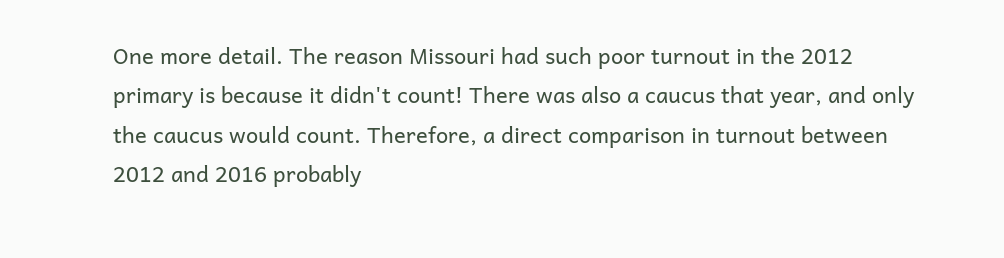One more detail. The reason Missouri had such poor turnout in the 2012 primary is because it didn't count! There was also a caucus that year, and only the caucus would count. Therefore, a direct comparison in turnout between 2012 and 2016 probably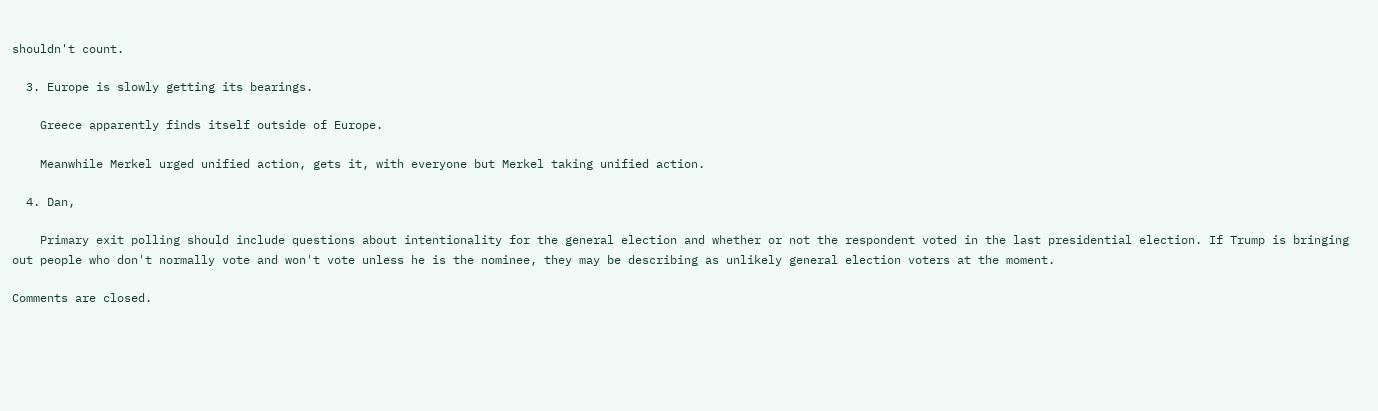shouldn't count.

  3. Europe is slowly getting its bearings.

    Greece apparently finds itself outside of Europe.

    Meanwhile Merkel urged unified action, gets it, with everyone but Merkel taking unified action.

  4. Dan,

    Primary exit polling should include questions about intentionality for the general election and whether or not the respondent voted in the last presidential election. If Trump is bringing out people who don't normally vote and won't vote unless he is the nominee, they may be describing as unlikely general election voters at the moment.

Comments are closed.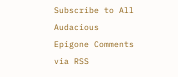Subscribe to All Audacious Epigone Comments via RSS